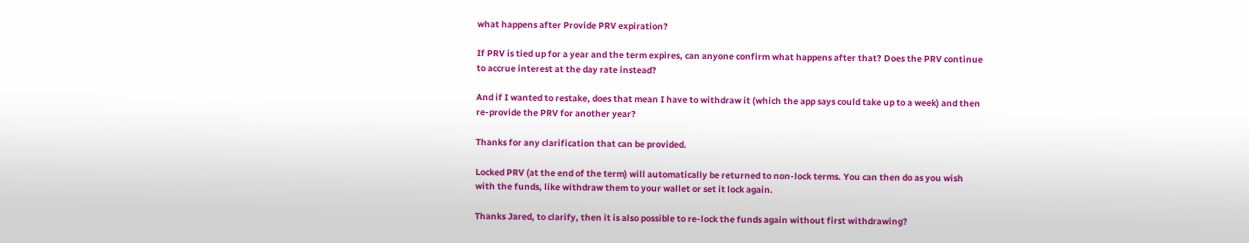what happens after Provide PRV expiration?

If PRV is tied up for a year and the term expires, can anyone confirm what happens after that? Does the PRV continue to accrue interest at the day rate instead?

And if I wanted to restake, does that mean I have to withdraw it (which the app says could take up to a week) and then re-provide the PRV for another year?

Thanks for any clarification that can be provided.

Locked PRV (at the end of the term) will automatically be returned to non-lock terms. You can then do as you wish with the funds, like withdraw them to your wallet or set it lock again.

Thanks Jared, to clarify, then it is also possible to re-lock the funds again without first withdrawing?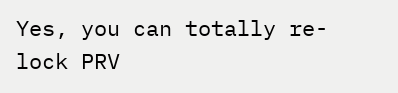Yes, you can totally re-lock PRV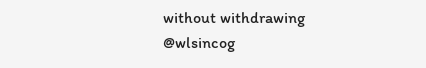without withdrawing @wlsincog